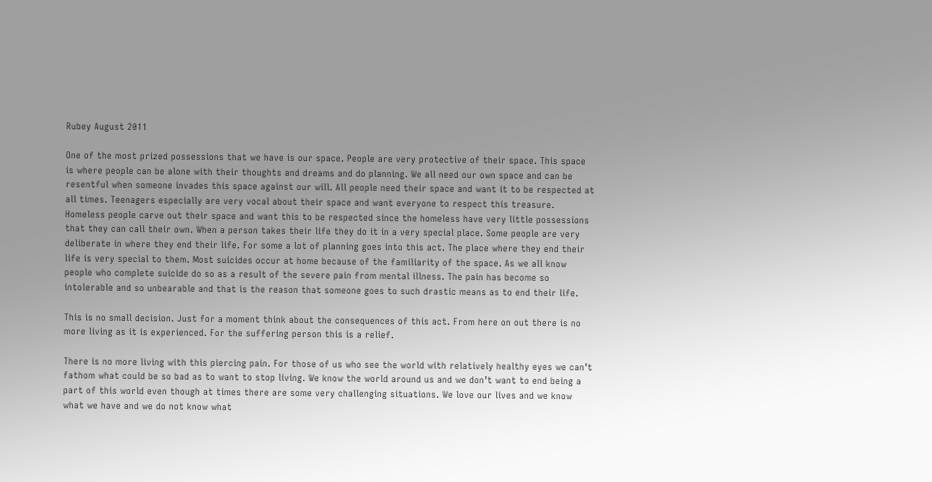Rubey August 2011

One of the most prized possessions that we have is our space. People are very protective of their space. This space is where people can be alone with their thoughts and dreams and do planning. We all need our own space and can be resentful when someone invades this space against our will. All people need their space and want it to be respected at all times. Teenagers especially are very vocal about their space and want everyone to respect this treasure. Homeless people carve out their space and want this to be respected since the homeless have very little possessions that they can call their own. When a person takes their life they do it in a very special place. Some people are very deliberate in where they end their life. For some a lot of planning goes into this act. The place where they end their life is very special to them. Most suicides occur at home because of the familiarity of the space. As we all know people who complete suicide do so as a result of the severe pain from mental illness. The pain has become so intolerable and so unbearable and that is the reason that someone goes to such drastic means as to end their life.

This is no small decision. Just for a moment think about the consequences of this act. From here on out there is no more living as it is experienced. For the suffering person this is a relief.

There is no more living with this piercing pain. For those of us who see the world with relatively healthy eyes we can’t fathom what could be so bad as to want to stop living. We know the world around us and we don’t want to end being a part of this world even though at times there are some very challenging situations. We love our lives and we know what we have and we do not know what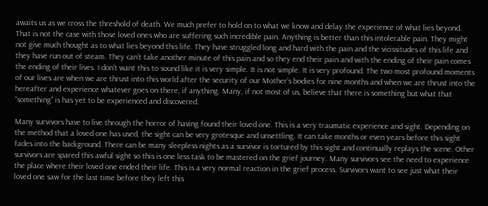awaits us as we cross the threshold of death. We much prefer to hold on to what we know and delay the experience of what lies beyond. That is not the case with those loved ones who are suffering such incredible pain. Anything is better than this intolerable pain. They might not give much thought as to what lies beyond this life. They have struggled long and hard with the pain and the vicissitudes of this life and they have run out of steam. They can’t take another minute of this pain and so they end their pain and with the ending of their pain comes the ending of their lives. I don’t want this to sound like it is very simple. It is not simple. It is very profound. The two most profound moments of our lives are when we are thrust into this world after the security of our Mother’s bodies for nine months and when we are thrust into the hereafter and experience whatever goes on there, if anything. Many, if not most of us, believe that there is something but what that “something” is has yet to be experienced and discovered.

Many survivors have to live through the horror of having found their loved one. This is a very traumatic experience and sight. Depending on the method that a loved one has used, the sight can be very grotesque and unsettling. It can take months or even years before this sight fades into the background. There can be many sleepless nights as a survivor is tortured by this sight and continually replays the scene. Other survivors are spared this awful sight so this is one less task to be mastered on the grief journey. Many survivors see the need to experience the place where their loved one ended their life. This is a very normal reaction in the grief process. Survivors want to see just what their loved one saw for the last time before they left this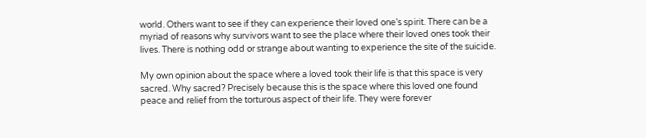world. Others want to see if they can experience their loved one’s spirit. There can be a myriad of reasons why survivors want to see the place where their loved ones took their lives. There is nothing odd or strange about wanting to experience the site of the suicide.

My own opinion about the space where a loved took their life is that this space is very sacred. Why sacred? Precisely because this is the space where this loved one found peace and relief from the torturous aspect of their life. They were forever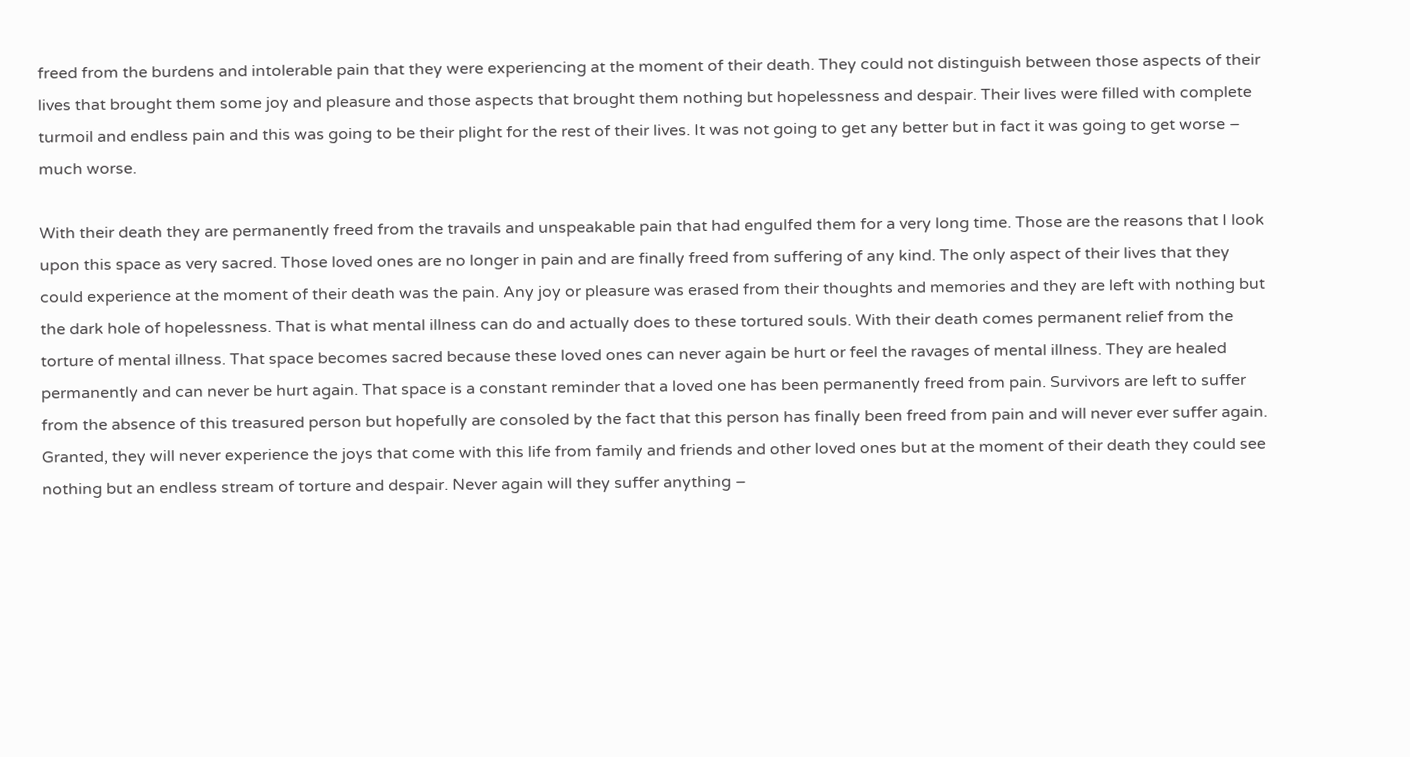freed from the burdens and intolerable pain that they were experiencing at the moment of their death. They could not distinguish between those aspects of their lives that brought them some joy and pleasure and those aspects that brought them nothing but hopelessness and despair. Their lives were filled with complete turmoil and endless pain and this was going to be their plight for the rest of their lives. It was not going to get any better but in fact it was going to get worse – much worse.

With their death they are permanently freed from the travails and unspeakable pain that had engulfed them for a very long time. Those are the reasons that I look upon this space as very sacred. Those loved ones are no longer in pain and are finally freed from suffering of any kind. The only aspect of their lives that they could experience at the moment of their death was the pain. Any joy or pleasure was erased from their thoughts and memories and they are left with nothing but the dark hole of hopelessness. That is what mental illness can do and actually does to these tortured souls. With their death comes permanent relief from the torture of mental illness. That space becomes sacred because these loved ones can never again be hurt or feel the ravages of mental illness. They are healed permanently and can never be hurt again. That space is a constant reminder that a loved one has been permanently freed from pain. Survivors are left to suffer from the absence of this treasured person but hopefully are consoled by the fact that this person has finally been freed from pain and will never ever suffer again. Granted, they will never experience the joys that come with this life from family and friends and other loved ones but at the moment of their death they could see nothing but an endless stream of torture and despair. Never again will they suffer anything –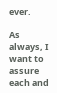ever.

As always, I want to assure each and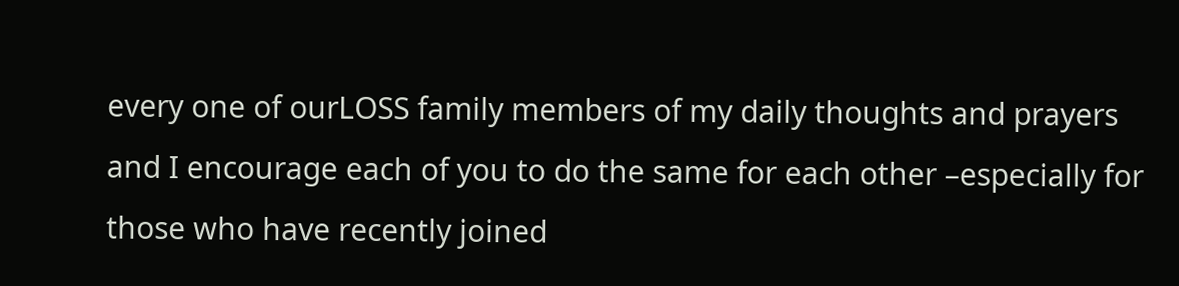every one of ourLOSS family members of my daily thoughts and prayers and I encourage each of you to do the same for each other –especially for those who have recently joined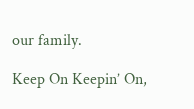our family.

Keep On Keepin’ On,